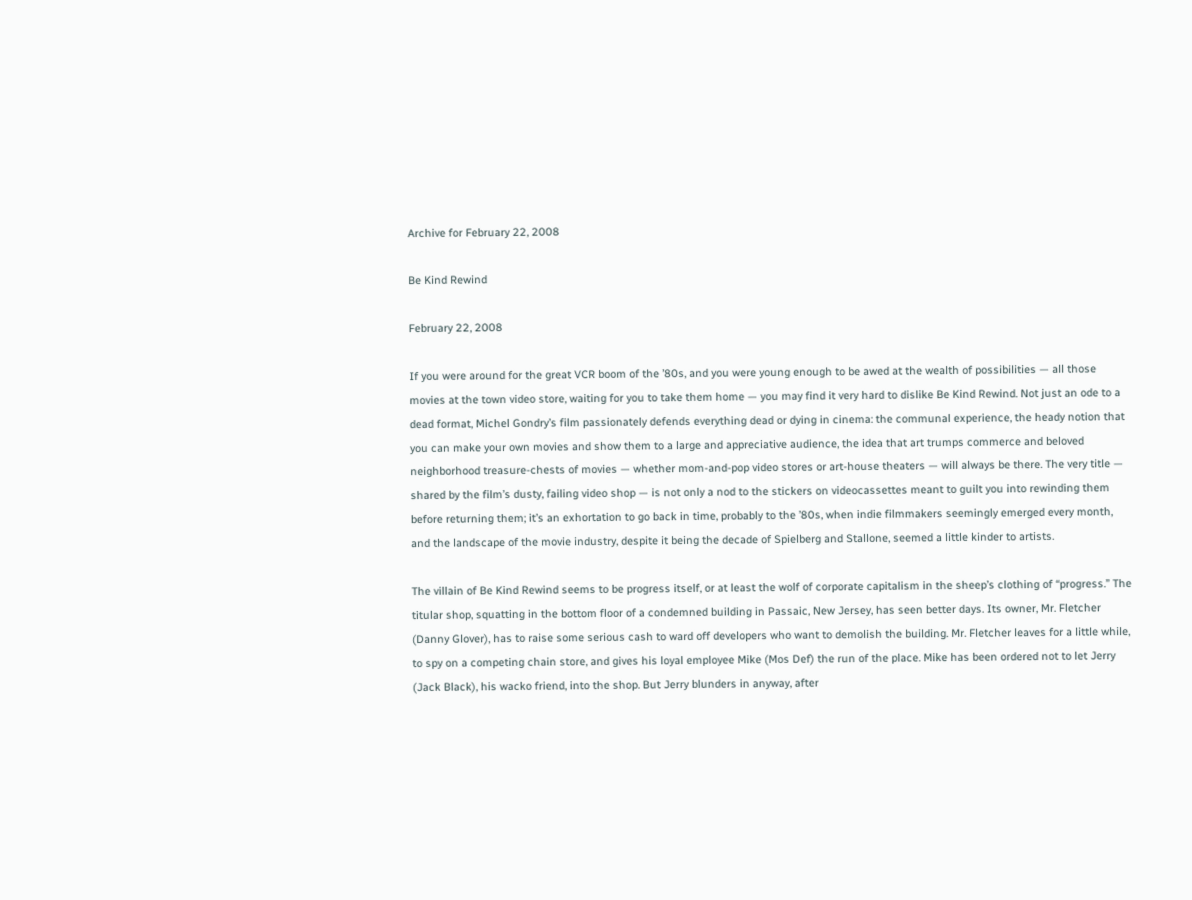Archive for February 22, 2008

Be Kind Rewind

February 22, 2008

If you were around for the great VCR boom of the ’80s, and you were young enough to be awed at the wealth of possibilities — all those movies at the town video store, waiting for you to take them home — you may find it very hard to dislike Be Kind Rewind. Not just an ode to a dead format, Michel Gondry’s film passionately defends everything dead or dying in cinema: the communal experience, the heady notion that you can make your own movies and show them to a large and appreciative audience, the idea that art trumps commerce and beloved neighborhood treasure-chests of movies — whether mom-and-pop video stores or art-house theaters — will always be there. The very title — shared by the film’s dusty, failing video shop — is not only a nod to the stickers on videocassettes meant to guilt you into rewinding them before returning them; it’s an exhortation to go back in time, probably to the ’80s, when indie filmmakers seemingly emerged every month, and the landscape of the movie industry, despite it being the decade of Spielberg and Stallone, seemed a little kinder to artists.

The villain of Be Kind Rewind seems to be progress itself, or at least the wolf of corporate capitalism in the sheep’s clothing of “progress.” The titular shop, squatting in the bottom floor of a condemned building in Passaic, New Jersey, has seen better days. Its owner, Mr. Fletcher (Danny Glover), has to raise some serious cash to ward off developers who want to demolish the building. Mr. Fletcher leaves for a little while, to spy on a competing chain store, and gives his loyal employee Mike (Mos Def) the run of the place. Mike has been ordered not to let Jerry (Jack Black), his wacko friend, into the shop. But Jerry blunders in anyway, after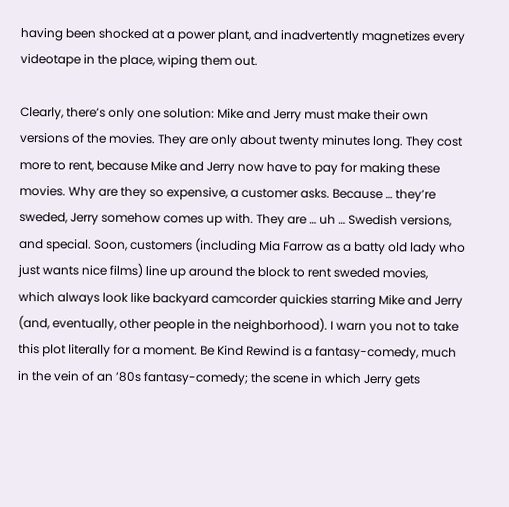having been shocked at a power plant, and inadvertently magnetizes every videotape in the place, wiping them out.

Clearly, there’s only one solution: Mike and Jerry must make their own versions of the movies. They are only about twenty minutes long. They cost more to rent, because Mike and Jerry now have to pay for making these movies. Why are they so expensive, a customer asks. Because … they’re sweded, Jerry somehow comes up with. They are … uh … Swedish versions, and special. Soon, customers (including Mia Farrow as a batty old lady who just wants nice films) line up around the block to rent sweded movies, which always look like backyard camcorder quickies starring Mike and Jerry (and, eventually, other people in the neighborhood). I warn you not to take this plot literally for a moment. Be Kind Rewind is a fantasy-comedy, much in the vein of an ’80s fantasy-comedy; the scene in which Jerry gets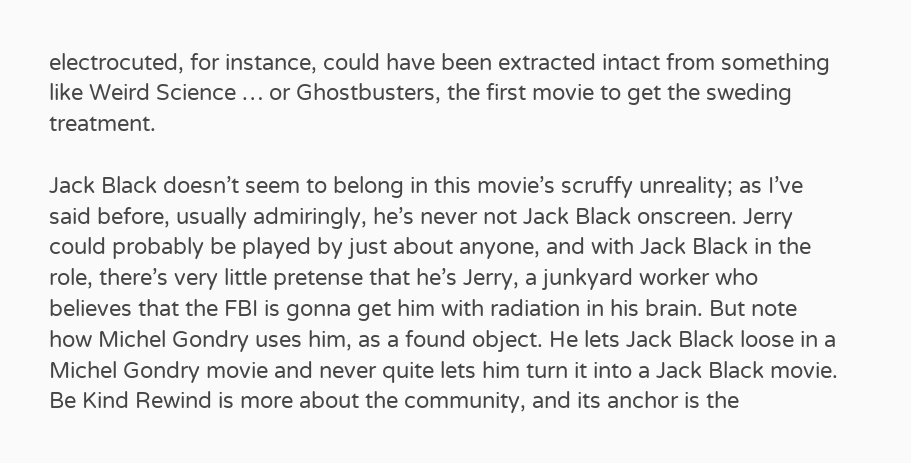electrocuted, for instance, could have been extracted intact from something like Weird Science … or Ghostbusters, the first movie to get the sweding treatment.

Jack Black doesn’t seem to belong in this movie’s scruffy unreality; as I’ve said before, usually admiringly, he’s never not Jack Black onscreen. Jerry could probably be played by just about anyone, and with Jack Black in the role, there’s very little pretense that he’s Jerry, a junkyard worker who believes that the FBI is gonna get him with radiation in his brain. But note how Michel Gondry uses him, as a found object. He lets Jack Black loose in a Michel Gondry movie and never quite lets him turn it into a Jack Black movie. Be Kind Rewind is more about the community, and its anchor is the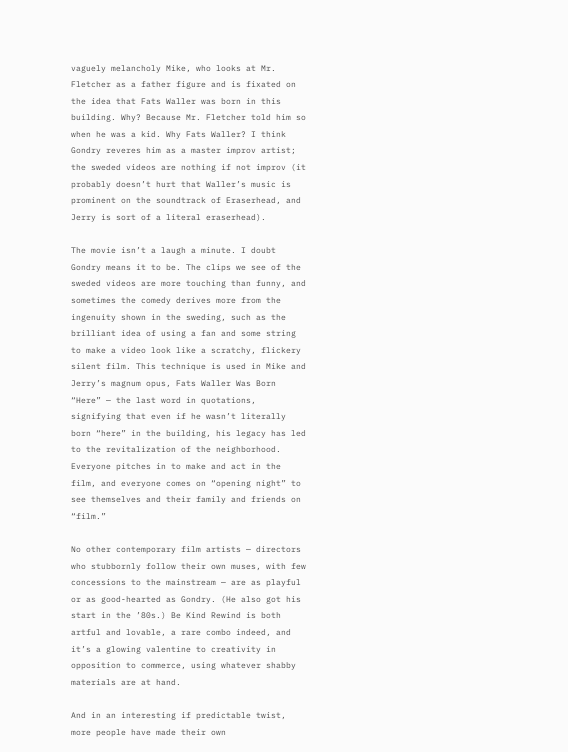vaguely melancholy Mike, who looks at Mr. Fletcher as a father figure and is fixated on the idea that Fats Waller was born in this building. Why? Because Mr. Fletcher told him so when he was a kid. Why Fats Waller? I think Gondry reveres him as a master improv artist; the sweded videos are nothing if not improv (it probably doesn’t hurt that Waller’s music is prominent on the soundtrack of Eraserhead, and Jerry is sort of a literal eraserhead).

The movie isn’t a laugh a minute. I doubt Gondry means it to be. The clips we see of the sweded videos are more touching than funny, and sometimes the comedy derives more from the ingenuity shown in the sweding, such as the brilliant idea of using a fan and some string to make a video look like a scratchy, flickery silent film. This technique is used in Mike and Jerry’s magnum opus, Fats Waller Was Born “Here” — the last word in quotations, signifying that even if he wasn’t literally born “here” in the building, his legacy has led to the revitalization of the neighborhood. Everyone pitches in to make and act in the film, and everyone comes on “opening night” to see themselves and their family and friends on “film.”

No other contemporary film artists — directors who stubbornly follow their own muses, with few concessions to the mainstream — are as playful or as good-hearted as Gondry. (He also got his start in the ’80s.) Be Kind Rewind is both artful and lovable, a rare combo indeed, and it’s a glowing valentine to creativity in opposition to commerce, using whatever shabby materials are at hand.

And in an interesting if predictable twist, more people have made their own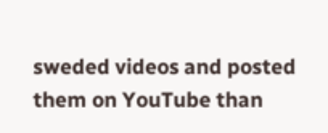sweded videos and posted them on YouTube than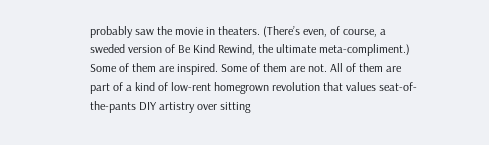probably saw the movie in theaters. (There’s even, of course, a sweded version of Be Kind Rewind, the ultimate meta-compliment.) Some of them are inspired. Some of them are not. All of them are part of a kind of low-rent homegrown revolution that values seat-of-the-pants DIY artistry over sitting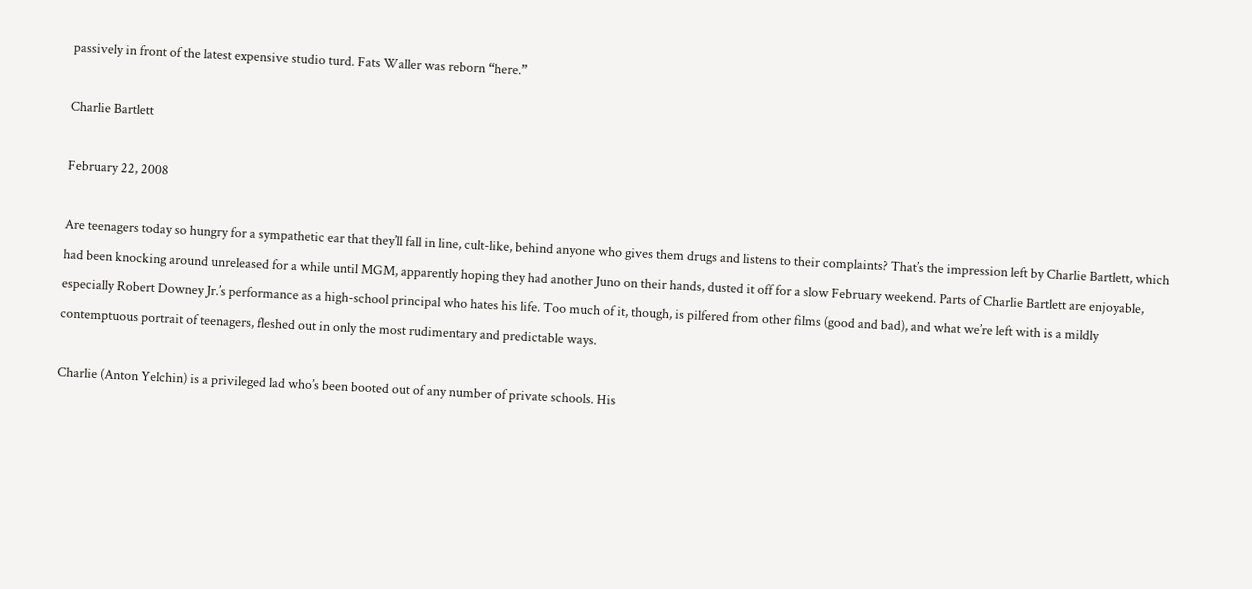passively in front of the latest expensive studio turd. Fats Waller was reborn “here.”

Charlie Bartlett

February 22, 2008

Are teenagers today so hungry for a sympathetic ear that they’ll fall in line, cult-like, behind anyone who gives them drugs and listens to their complaints? That’s the impression left by Charlie Bartlett, which had been knocking around unreleased for a while until MGM, apparently hoping they had another Juno on their hands, dusted it off for a slow February weekend. Parts of Charlie Bartlett are enjoyable, especially Robert Downey Jr.’s performance as a high-school principal who hates his life. Too much of it, though, is pilfered from other films (good and bad), and what we’re left with is a mildly contemptuous portrait of teenagers, fleshed out in only the most rudimentary and predictable ways.

Charlie (Anton Yelchin) is a privileged lad who’s been booted out of any number of private schools. His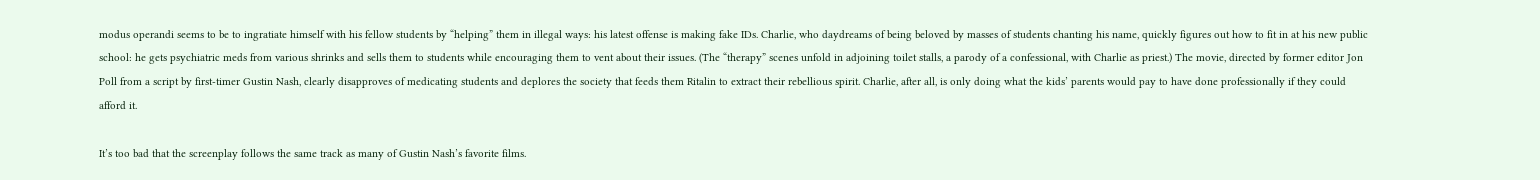modus operandi seems to be to ingratiate himself with his fellow students by “helping” them in illegal ways: his latest offense is making fake IDs. Charlie, who daydreams of being beloved by masses of students chanting his name, quickly figures out how to fit in at his new public school: he gets psychiatric meds from various shrinks and sells them to students while encouraging them to vent about their issues. (The “therapy” scenes unfold in adjoining toilet stalls, a parody of a confessional, with Charlie as priest.) The movie, directed by former editor Jon Poll from a script by first-timer Gustin Nash, clearly disapproves of medicating students and deplores the society that feeds them Ritalin to extract their rebellious spirit. Charlie, after all, is only doing what the kids’ parents would pay to have done professionally if they could afford it.

It’s too bad that the screenplay follows the same track as many of Gustin Nash’s favorite films.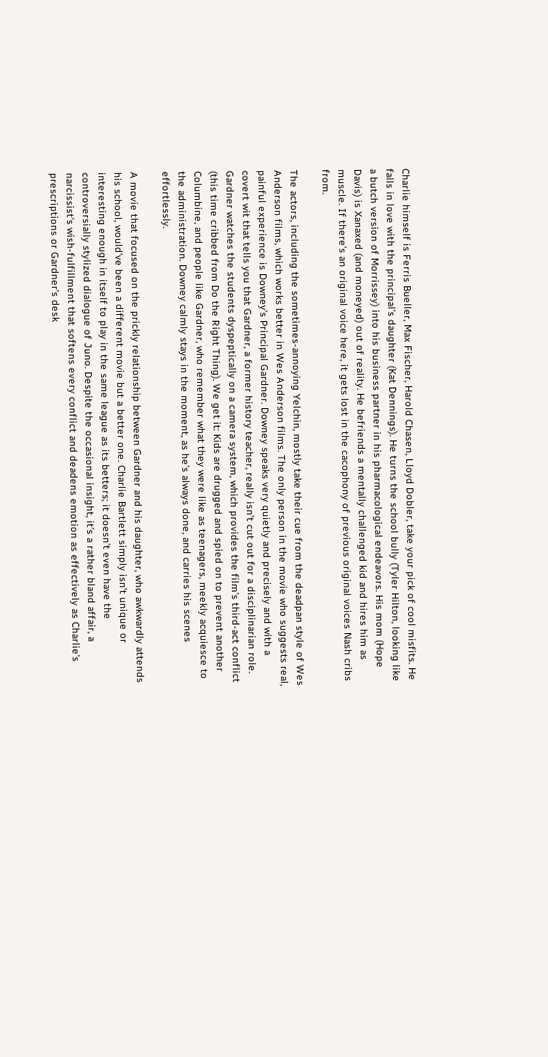Charlie himself is Ferris Bueller, Max Fischer, Harold Chasen, Lloyd Dobler, take your pick of cool misfits. He falls in love with the principal’s daughter (Kat Dennings). He turns the school bully (Tyler Hilton, looking like a butch version of Morrissey) into his business partner in his pharmacological endeavors. His mom (Hope Davis) is Xanaxed (and moneyed) out of reality. He befriends a mentally challenged kid and hires him as muscle. If there’s an original voice here, it gets lost in the cacophony of previous original voices Nash cribs from.

The actors, including the sometimes-annoying Yelchin, mostly take their cue from the deadpan style of Wes Anderson films, which works better in Wes Anderson films. The only person in the movie who suggests real, painful experience is Downey’s Principal Gardner. Downey speaks very quietly and precisely and with a covert wit that tells you that Gardner, a former history teacher, really isn’t cut out for a disciplinarian role. Gardner watches the students dyspeptically on a camera system, which provides the film’s third-act conflict (this time cribbed from Do the Right Thing). We get it: Kids are drugged and spied on to prevent another Columbine, and people like Gardner, who remember what they were like as teenagers, meekly acquiesce to the administration. Downey calmly stays in the moment, as he’s always done, and carries his scenes effortlessly.

A movie that focused on the prickly relationship between Gardner and his daughter, who awkwardly attends his school, would’ve been a different movie but a better one. Charlie Bartlett simply isn’t unique or interesting enough in itself to play in the same league as its betters; it doesn’t even have the controversially stylized dialogue of Juno. Despite the occasional insight, it’s a rather bland affair, a narcissist’s wish-fulfillment that softens every conflict and deadens emotion as effectively as Charlie’s prescriptions or Gardner’s desk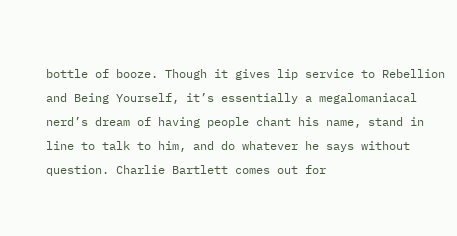bottle of booze. Though it gives lip service to Rebellion and Being Yourself, it’s essentially a megalomaniacal nerd’s dream of having people chant his name, stand in line to talk to him, and do whatever he says without question. Charlie Bartlett comes out for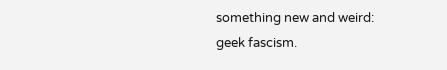something new and weird: geek fascism.